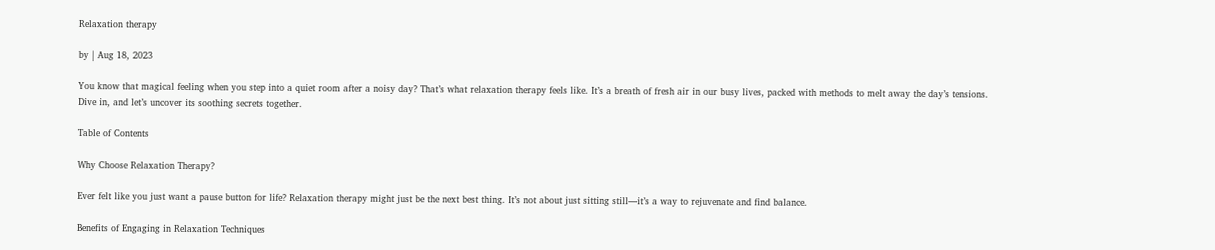Relaxation therapy

by | Aug 18, 2023

You know that magical feeling when you step into a quiet room after a noisy day? That’s what relaxation therapy feels like. It’s a breath of fresh air in our busy lives, packed with methods to melt away the day’s tensions. Dive in, and let’s uncover its soothing secrets together.

Table of Contents

Why Choose Relaxation Therapy?

Ever felt like you just want a pause button for life? Relaxation therapy might just be the next best thing. It’s not about just sitting still—it’s a way to rejuvenate and find balance.

Benefits of Engaging in Relaxation Techniques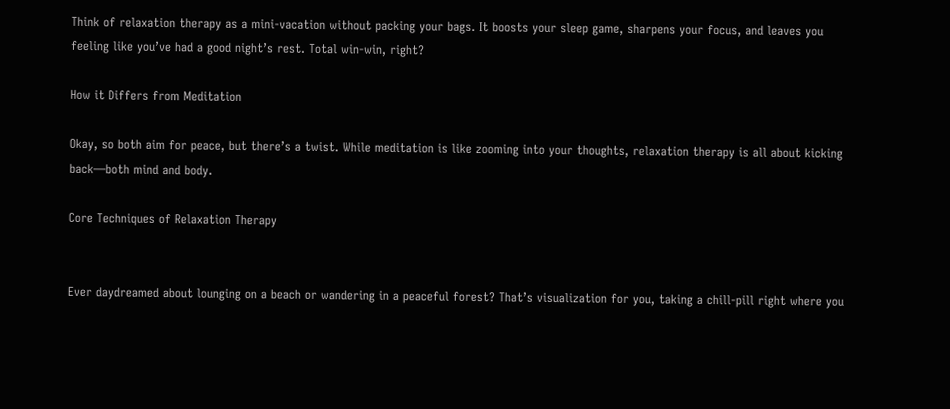Think of relaxation therapy as a mini-vacation without packing your bags. It boosts your sleep game, sharpens your focus, and leaves you feeling like you’ve had a good night’s rest. Total win-win, right?

How it Differs from Meditation

Okay, so both aim for peace, but there’s a twist. While meditation is like zooming into your thoughts, relaxation therapy is all about kicking back—both mind and body.

Core Techniques of Relaxation Therapy


Ever daydreamed about lounging on a beach or wandering in a peaceful forest? That’s visualization for you, taking a chill-pill right where you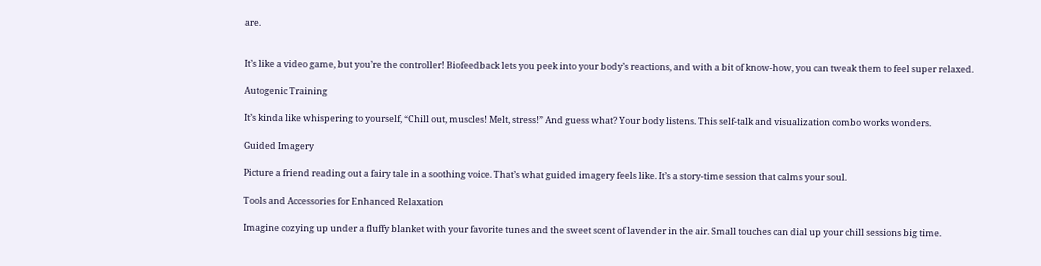are.


It’s like a video game, but you’re the controller! Biofeedback lets you peek into your body’s reactions, and with a bit of know-how, you can tweak them to feel super relaxed.

Autogenic Training

It’s kinda like whispering to yourself, “Chill out, muscles! Melt, stress!” And guess what? Your body listens. This self-talk and visualization combo works wonders.

Guided Imagery

Picture a friend reading out a fairy tale in a soothing voice. That’s what guided imagery feels like. It’s a story-time session that calms your soul.

Tools and Accessories for Enhanced Relaxation

Imagine cozying up under a fluffy blanket with your favorite tunes and the sweet scent of lavender in the air. Small touches can dial up your chill sessions big time.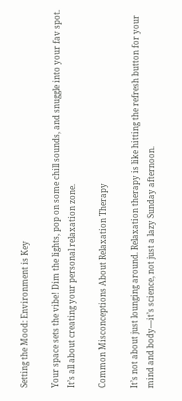Setting the Mood: Environment is Key

Your space sets the vibe! Dim the lights, pop on some chill sounds, and snuggle into your fav spot. It’s all about creating your personal relaxation zone.

Common Misconceptions About Relaxation Therapy

It’s not about just lounging around. Relaxation therapy is like hitting the refresh button for your mind and body—it’s science, not just a lazy Sunday afternoon.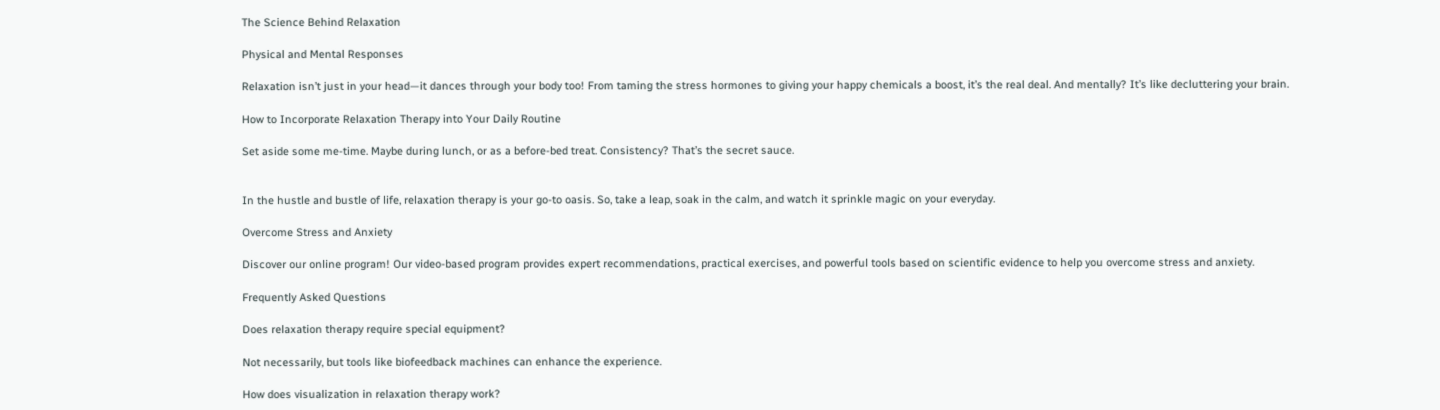The Science Behind Relaxation

Physical and Mental Responses

Relaxation isn’t just in your head—it dances through your body too! From taming the stress hormones to giving your happy chemicals a boost, it’s the real deal. And mentally? It’s like decluttering your brain.

How to Incorporate Relaxation Therapy into Your Daily Routine

Set aside some me-time. Maybe during lunch, or as a before-bed treat. Consistency? That’s the secret sauce.


In the hustle and bustle of life, relaxation therapy is your go-to oasis. So, take a leap, soak in the calm, and watch it sprinkle magic on your everyday.

Overcome Stress and Anxiety

Discover our online program! Our video-based program provides expert recommendations, practical exercises, and powerful tools based on scientific evidence to help you overcome stress and anxiety.

Frequently Asked Questions

Does relaxation therapy require special equipment?

Not necessarily, but tools like biofeedback machines can enhance the experience.

How does visualization in relaxation therapy work?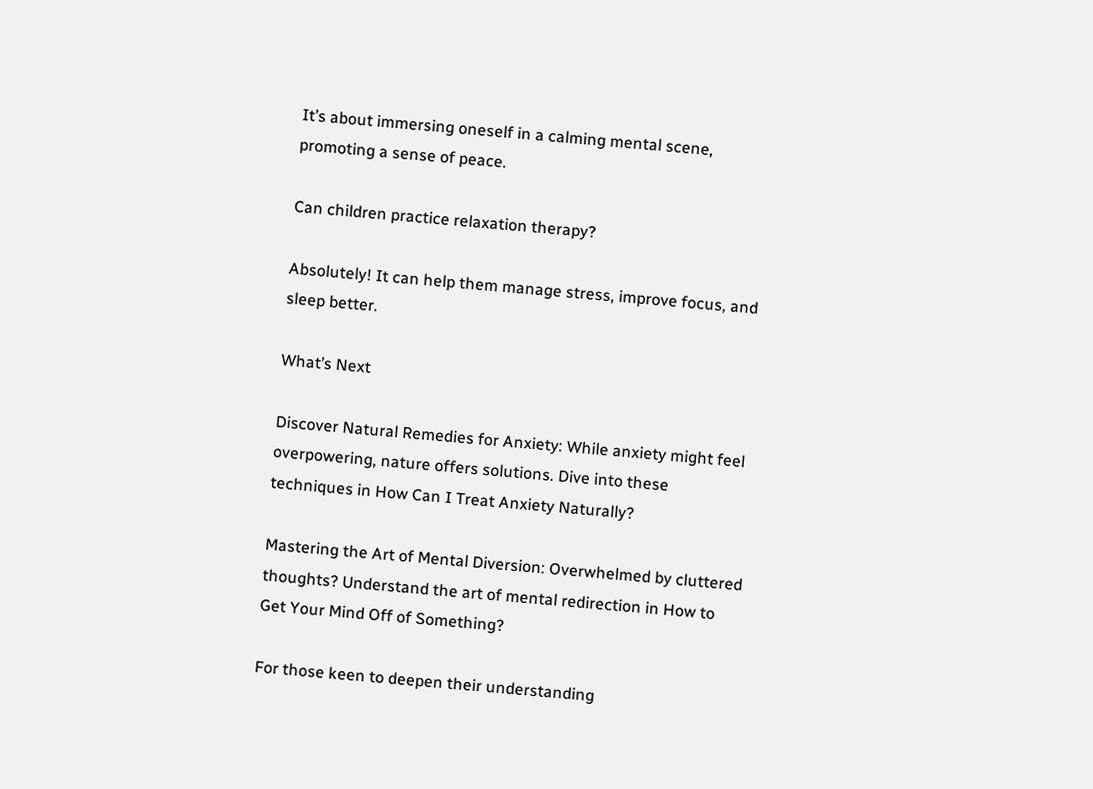It’s about immersing oneself in a calming mental scene, promoting a sense of peace.

Can children practice relaxation therapy?

Absolutely! It can help them manage stress, improve focus, and sleep better.

What’s Next

Discover Natural Remedies for Anxiety: While anxiety might feel overpowering, nature offers solutions. Dive into these techniques in How Can I Treat Anxiety Naturally?

Mastering the Art of Mental Diversion: Overwhelmed by cluttered thoughts? Understand the art of mental redirection in How to Get Your Mind Off of Something?

For those keen to deepen their understanding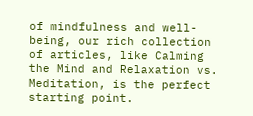of mindfulness and well-being, our rich collection of articles, like Calming the Mind and Relaxation vs. Meditation, is the perfect starting point.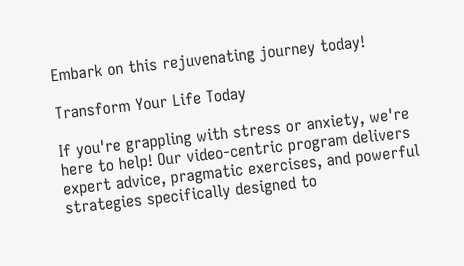Embark on this rejuvenating journey today!

Transform Your Life Today

If you're grappling with stress or anxiety, we're here to help! Our video-centric program delivers expert advice, pragmatic exercises, and powerful strategies specifically designed to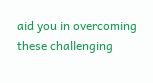aid you in overcoming these challenging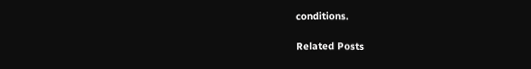conditions.

Related Posts